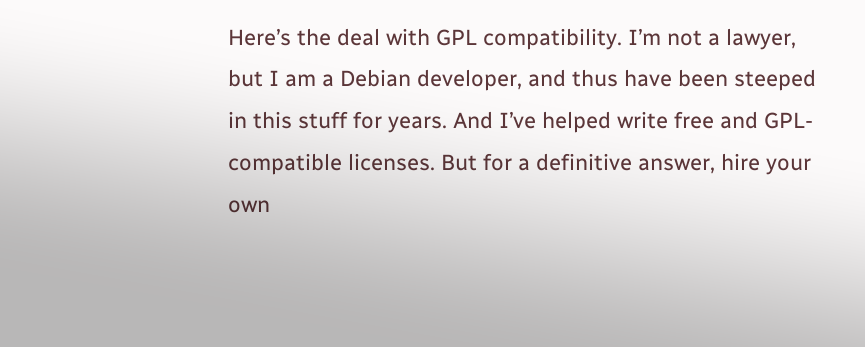Here’s the deal with GPL compatibility. I’m not a lawyer, but I am a Debian developer, and thus have been steeped in this stuff for years. And I’ve helped write free and GPL-compatible licenses. But for a definitive answer, hire your own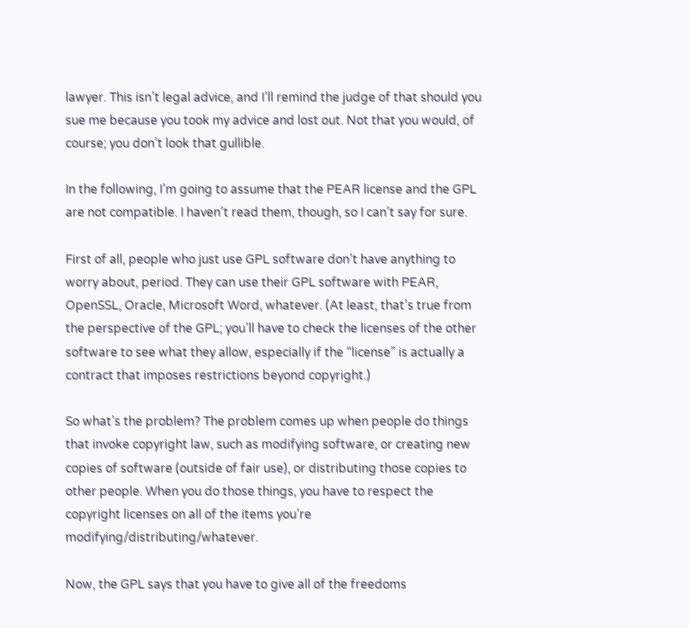lawyer. This isn’t legal advice, and I’ll remind the judge of that should you sue me because you took my advice and lost out. Not that you would, of course; you don’t look that gullible.

In the following, I’m going to assume that the PEAR license and the GPL are not compatible. I haven’t read them, though, so I can’t say for sure.

First of all, people who just use GPL software don’t have anything to worry about, period. They can use their GPL software with PEAR, OpenSSL, Oracle, Microsoft Word, whatever. (At least, that’s true from the perspective of the GPL; you’ll have to check the licenses of the other software to see what they allow, especially if the “license” is actually a contract that imposes restrictions beyond copyright.)

So what’s the problem? The problem comes up when people do things that invoke copyright law, such as modifying software, or creating new copies of software (outside of fair use), or distributing those copies to other people. When you do those things, you have to respect the copyright licenses on all of the items you’re modifying/distributing/whatever.

Now, the GPL says that you have to give all of the freedoms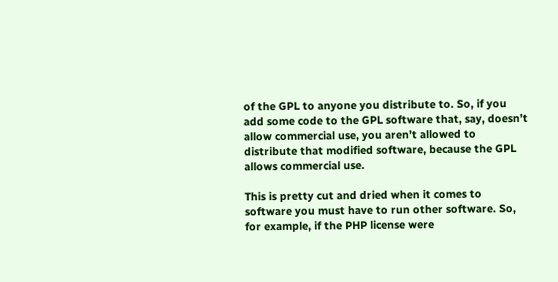of the GPL to anyone you distribute to. So, if you add some code to the GPL software that, say, doesn’t allow commercial use, you aren’t allowed to distribute that modified software, because the GPL allows commercial use.

This is pretty cut and dried when it comes to software you must have to run other software. So, for example, if the PHP license were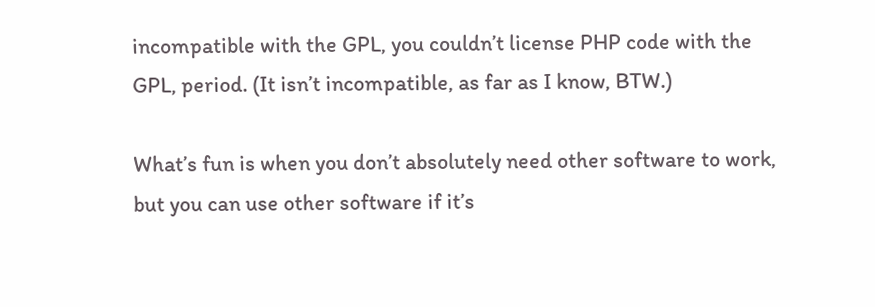incompatible with the GPL, you couldn’t license PHP code with the GPL, period. (It isn’t incompatible, as far as I know, BTW.)

What’s fun is when you don’t absolutely need other software to work, but you can use other software if it’s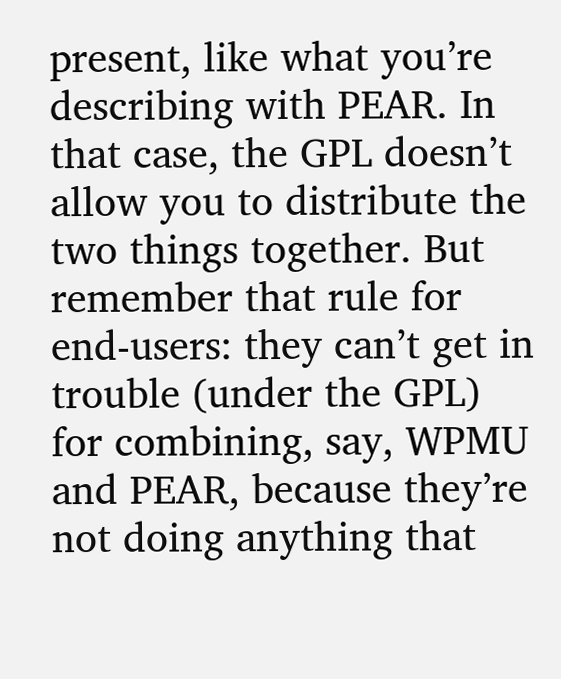present, like what you’re describing with PEAR. In that case, the GPL doesn’t allow you to distribute the two things together. But remember that rule for end-users: they can’t get in trouble (under the GPL) for combining, say, WPMU and PEAR, because they’re not doing anything that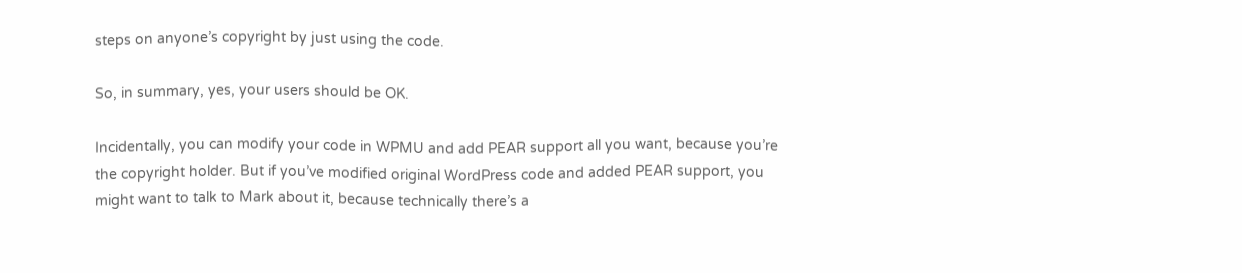steps on anyone’s copyright by just using the code.

So, in summary, yes, your users should be OK.

Incidentally, you can modify your code in WPMU and add PEAR support all you want, because you’re the copyright holder. But if you’ve modified original WordPress code and added PEAR support, you might want to talk to Mark about it, because technically there’s a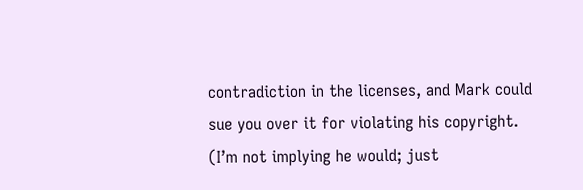contradiction in the licenses, and Mark could sue you over it for violating his copyright. (I’m not implying he would; just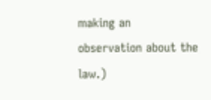making an observation about the law.)